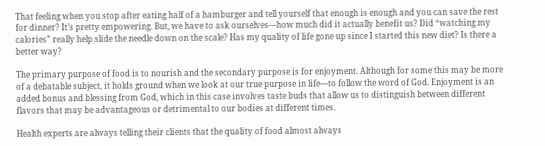That feeling when you stop after eating half of a hamburger and tell yourself that enough is enough and you can save the rest for dinner? It’s pretty empowering. But, we have to ask ourselves—how much did it actually benefit us? Did “watching my calories” really help slide the needle down on the scale? Has my quality of life gone up since I started this new diet? Is there a better way?

The primary purpose of food is to nourish and the secondary purpose is for enjoyment. Although for some this may be more of a debatable subject, it holds ground when we look at our true purpose in life—to follow the word of God. Enjoyment is an added bonus and blessing from God, which in this case involves taste buds that allow us to distinguish between different flavors that may be advantageous or detrimental to our bodies at different times.

Health experts are always telling their clients that the quality of food almost always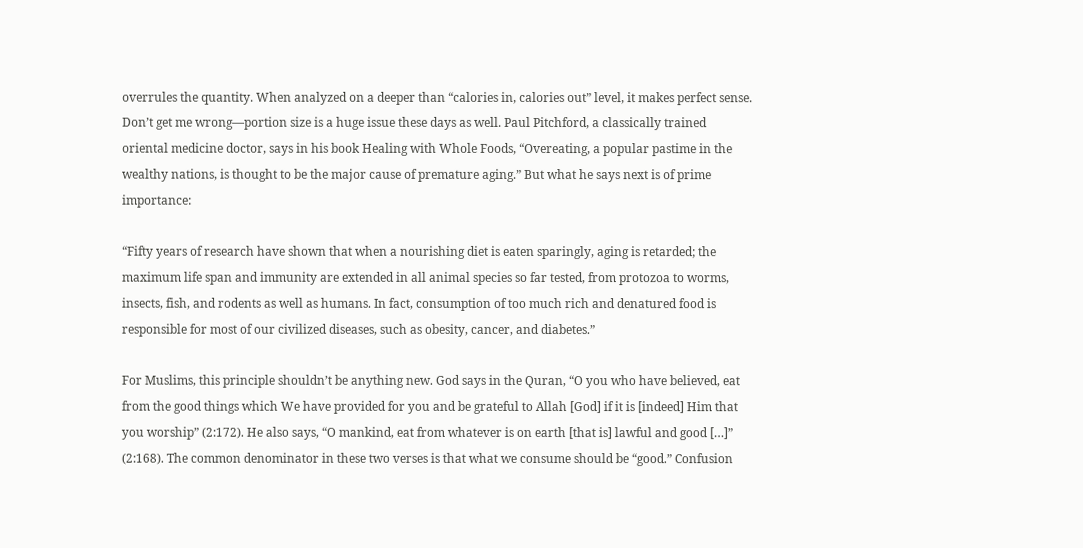overrules the quantity. When analyzed on a deeper than “calories in, calories out” level, it makes perfect sense. Don’t get me wrong—portion size is a huge issue these days as well. Paul Pitchford, a classically trained oriental medicine doctor, says in his book Healing with Whole Foods, “Overeating, a popular pastime in the wealthy nations, is thought to be the major cause of premature aging.” But what he says next is of prime importance:

“Fifty years of research have shown that when a nourishing diet is eaten sparingly, aging is retarded; the maximum life span and immunity are extended in all animal species so far tested, from protozoa to worms, insects, fish, and rodents as well as humans. In fact, consumption of too much rich and denatured food is responsible for most of our civilized diseases, such as obesity, cancer, and diabetes.”

For Muslims, this principle shouldn’t be anything new. God says in the Quran, “O you who have believed, eat from the good things which We have provided for you and be grateful to Allah [God] if it is [indeed] Him that you worship” (2:172). He also says, “O mankind, eat from whatever is on earth [that is] lawful and good […]” (2:168). The common denominator in these two verses is that what we consume should be “good.” Confusion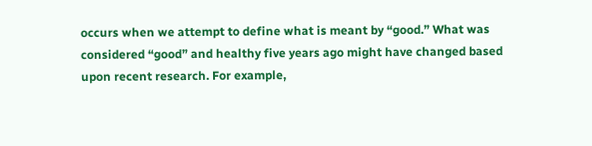occurs when we attempt to define what is meant by “good.” What was considered “good” and healthy five years ago might have changed based upon recent research. For example,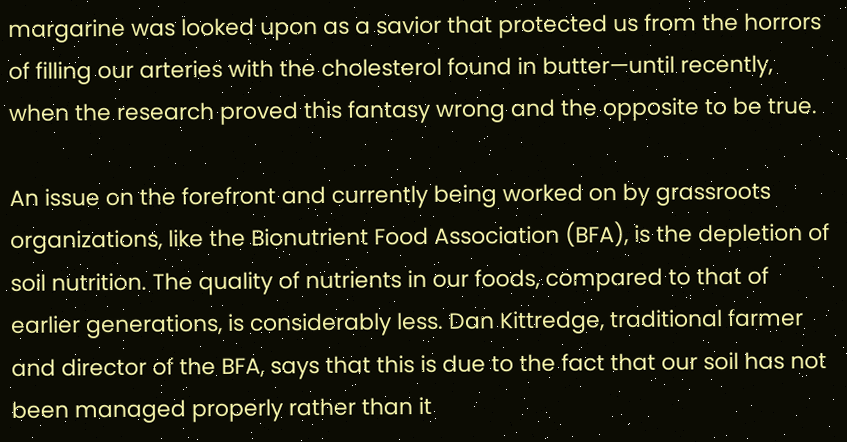margarine was looked upon as a savior that protected us from the horrors of filling our arteries with the cholesterol found in butter—until recently, when the research proved this fantasy wrong and the opposite to be true.

An issue on the forefront and currently being worked on by grassroots organizations, like the Bionutrient Food Association (BFA), is the depletion of soil nutrition. The quality of nutrients in our foods, compared to that of earlier generations, is considerably less. Dan Kittredge, traditional farmer and director of the BFA, says that this is due to the fact that our soil has not been managed properly rather than it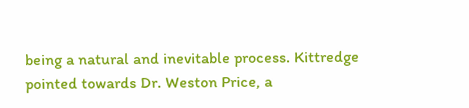being a natural and inevitable process. Kittredge pointed towards Dr. Weston Price, a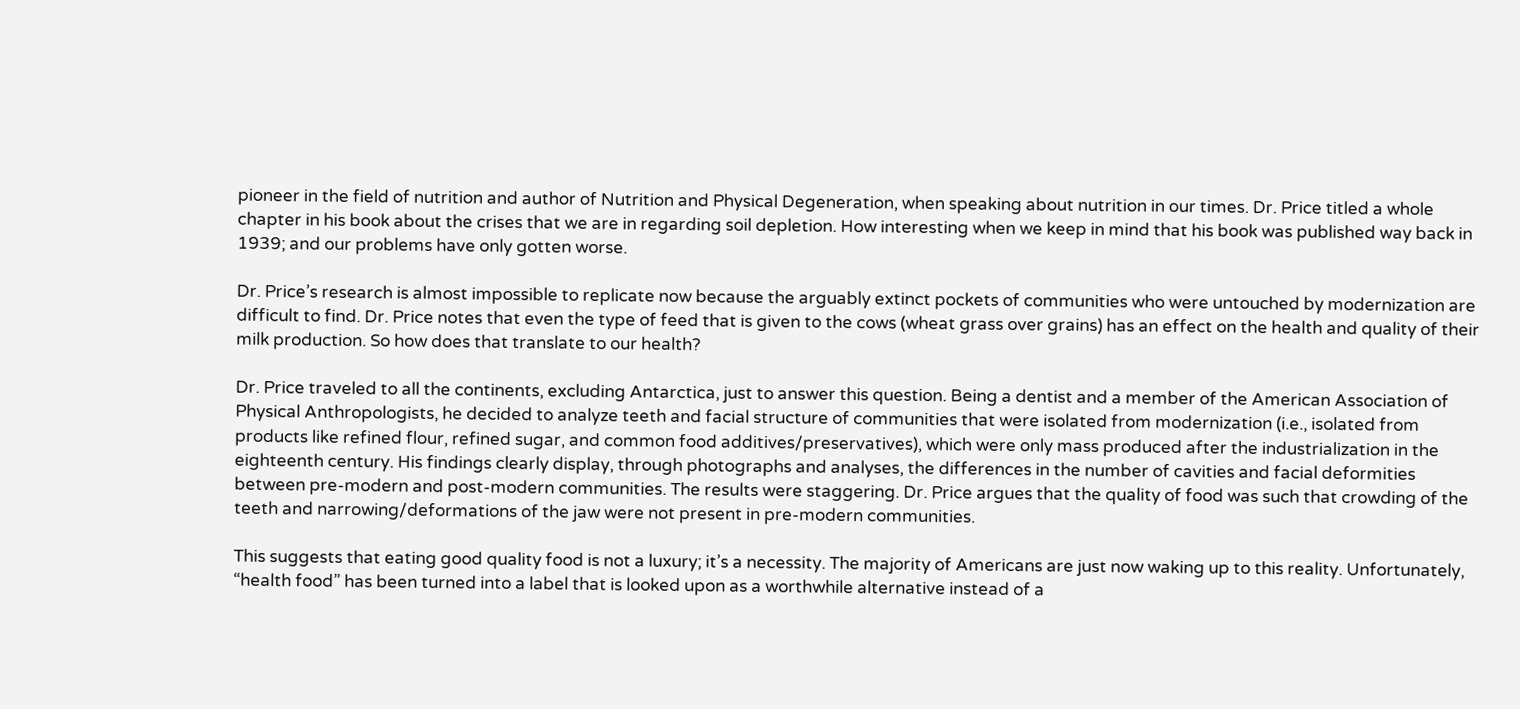pioneer in the field of nutrition and author of Nutrition and Physical Degeneration, when speaking about nutrition in our times. Dr. Price titled a whole chapter in his book about the crises that we are in regarding soil depletion. How interesting when we keep in mind that his book was published way back in 1939; and our problems have only gotten worse.

Dr. Price’s research is almost impossible to replicate now because the arguably extinct pockets of communities who were untouched by modernization are difficult to find. Dr. Price notes that even the type of feed that is given to the cows (wheat grass over grains) has an effect on the health and quality of their milk production. So how does that translate to our health?

Dr. Price traveled to all the continents, excluding Antarctica, just to answer this question. Being a dentist and a member of the American Association of Physical Anthropologists, he decided to analyze teeth and facial structure of communities that were isolated from modernization (i.e., isolated from products like refined flour, refined sugar, and common food additives/preservatives), which were only mass produced after the industrialization in the eighteenth century. His findings clearly display, through photographs and analyses, the differences in the number of cavities and facial deformities between pre-modern and post-modern communities. The results were staggering. Dr. Price argues that the quality of food was such that crowding of the teeth and narrowing/deformations of the jaw were not present in pre-modern communities.

This suggests that eating good quality food is not a luxury; it’s a necessity. The majority of Americans are just now waking up to this reality. Unfortunately, “health food” has been turned into a label that is looked upon as a worthwhile alternative instead of a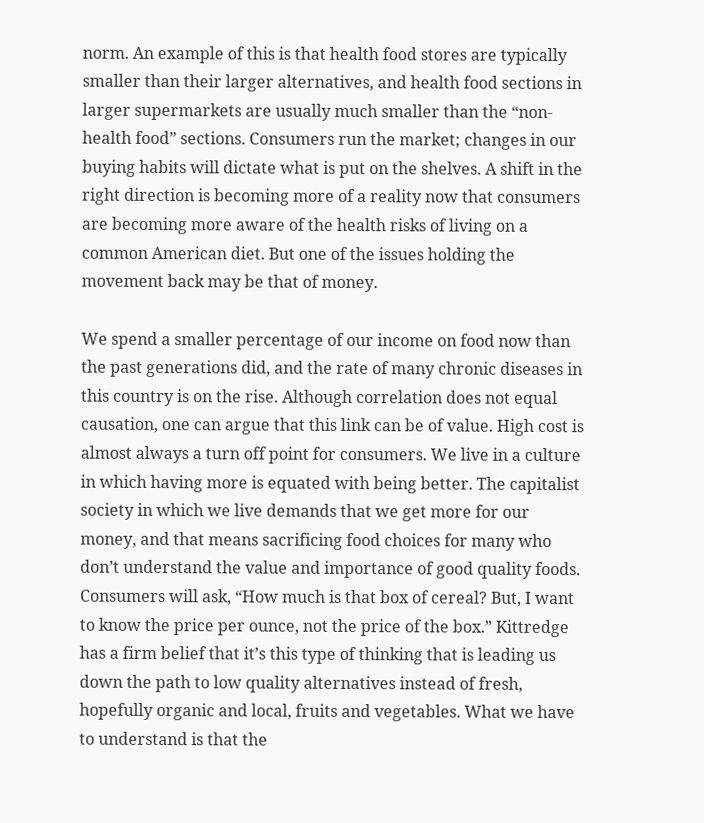norm. An example of this is that health food stores are typically smaller than their larger alternatives, and health food sections in larger supermarkets are usually much smaller than the “non-health food” sections. Consumers run the market; changes in our buying habits will dictate what is put on the shelves. A shift in the right direction is becoming more of a reality now that consumers are becoming more aware of the health risks of living on a common American diet. But one of the issues holding the movement back may be that of money.

We spend a smaller percentage of our income on food now than the past generations did, and the rate of many chronic diseases in this country is on the rise. Although correlation does not equal causation, one can argue that this link can be of value. High cost is almost always a turn off point for consumers. We live in a culture in which having more is equated with being better. The capitalist society in which we live demands that we get more for our money, and that means sacrificing food choices for many who don’t understand the value and importance of good quality foods. Consumers will ask, “How much is that box of cereal? But, I want to know the price per ounce, not the price of the box.” Kittredge has a firm belief that it’s this type of thinking that is leading us down the path to low quality alternatives instead of fresh, hopefully organic and local, fruits and vegetables. What we have to understand is that the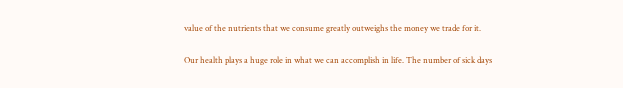value of the nutrients that we consume greatly outweighs the money we trade for it.

Our health plays a huge role in what we can accomplish in life. The number of sick days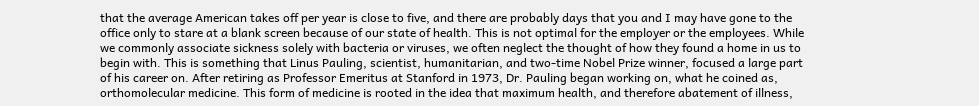that the average American takes off per year is close to five, and there are probably days that you and I may have gone to the office only to stare at a blank screen because of our state of health. This is not optimal for the employer or the employees. While we commonly associate sickness solely with bacteria or viruses, we often neglect the thought of how they found a home in us to begin with. This is something that Linus Pauling, scientist, humanitarian, and two-time Nobel Prize winner, focused a large part of his career on. After retiring as Professor Emeritus at Stanford in 1973, Dr. Pauling began working on, what he coined as, orthomolecular medicine. This form of medicine is rooted in the idea that maximum health, and therefore abatement of illness,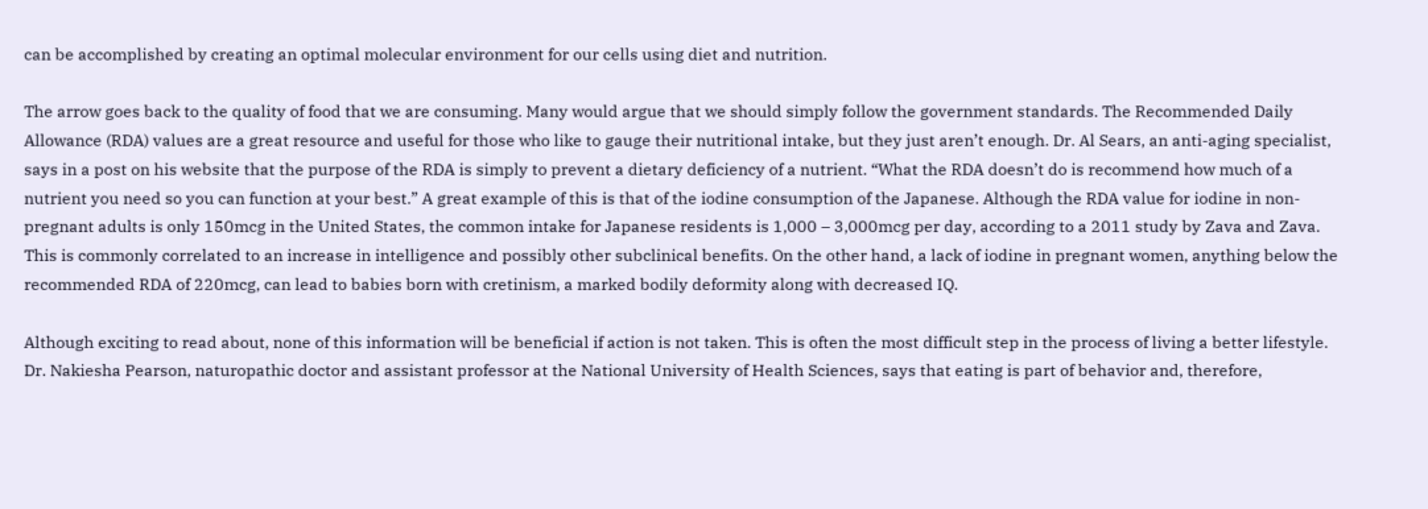can be accomplished by creating an optimal molecular environment for our cells using diet and nutrition.

The arrow goes back to the quality of food that we are consuming. Many would argue that we should simply follow the government standards. The Recommended Daily Allowance (RDA) values are a great resource and useful for those who like to gauge their nutritional intake, but they just aren’t enough. Dr. Al Sears, an anti-aging specialist, says in a post on his website that the purpose of the RDA is simply to prevent a dietary deficiency of a nutrient. “What the RDA doesn’t do is recommend how much of a nutrient you need so you can function at your best.” A great example of this is that of the iodine consumption of the Japanese. Although the RDA value for iodine in non-pregnant adults is only 150mcg in the United States, the common intake for Japanese residents is 1,000 – 3,000mcg per day, according to a 2011 study by Zava and Zava. This is commonly correlated to an increase in intelligence and possibly other subclinical benefits. On the other hand, a lack of iodine in pregnant women, anything below the recommended RDA of 220mcg, can lead to babies born with cretinism, a marked bodily deformity along with decreased IQ.

Although exciting to read about, none of this information will be beneficial if action is not taken. This is often the most difficult step in the process of living a better lifestyle. Dr. Nakiesha Pearson, naturopathic doctor and assistant professor at the National University of Health Sciences, says that eating is part of behavior and, therefore,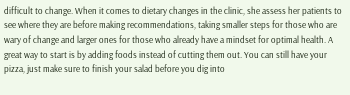difficult to change. When it comes to dietary changes in the clinic, she assess her patients to see where they are before making recommendations, taking smaller steps for those who are wary of change and larger ones for those who already have a mindset for optimal health. A great way to start is by adding foods instead of cutting them out. You can still have your pizza, just make sure to finish your salad before you dig into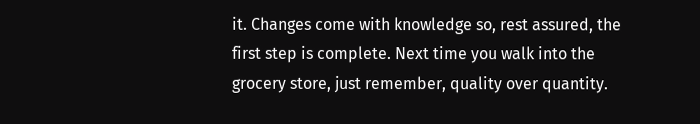it. Changes come with knowledge so, rest assured, the first step is complete. Next time you walk into the grocery store, just remember, quality over quantity.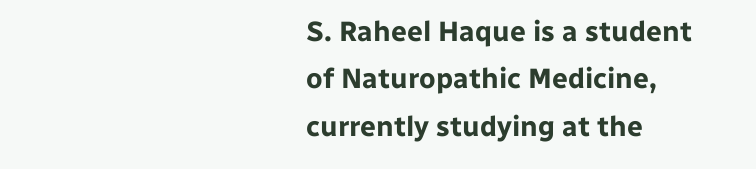S. Raheel Haque is a student of Naturopathic Medicine, currently studying at the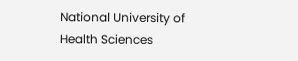National University of Health Sciences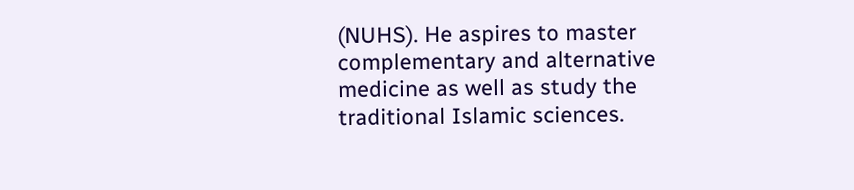(NUHS). He aspires to master complementary and alternative medicine as well as study the traditional Islamic sciences.